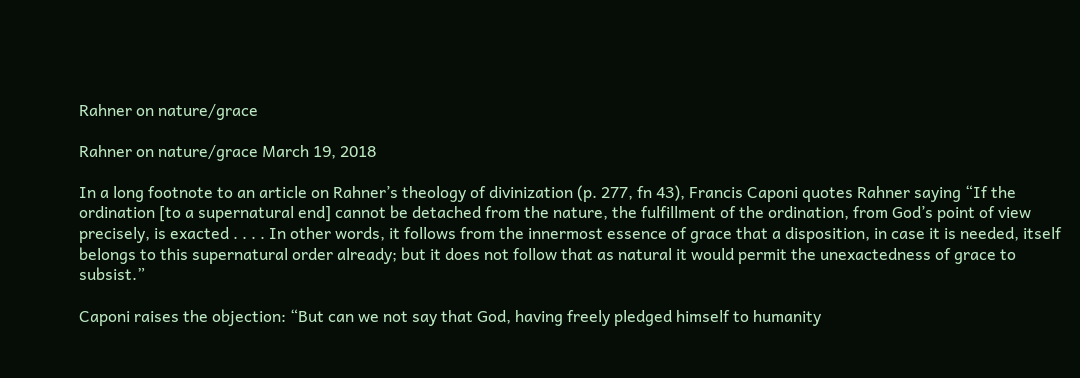Rahner on nature/grace

Rahner on nature/grace March 19, 2018

In a long footnote to an article on Rahner’s theology of divinization (p. 277, fn 43), Francis Caponi quotes Rahner saying “If the ordination [to a supernatural end] cannot be detached from the nature, the fulfillment of the ordination, from God’s point of view precisely, is exacted . . . . In other words, it follows from the innermost essence of grace that a disposition, in case it is needed, itself belongs to this supernatural order already; but it does not follow that as natural it would permit the unexactedness of grace to subsist.”

Caponi raises the objection: “But can we not say that God, having freely pledged himself to humanity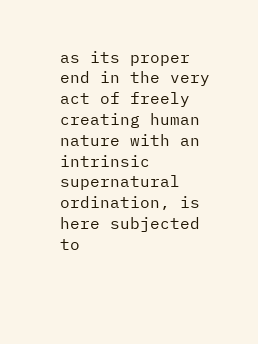as its proper end in the very act of freely creating human nature with an intrinsic supernatural ordination, is here subjected to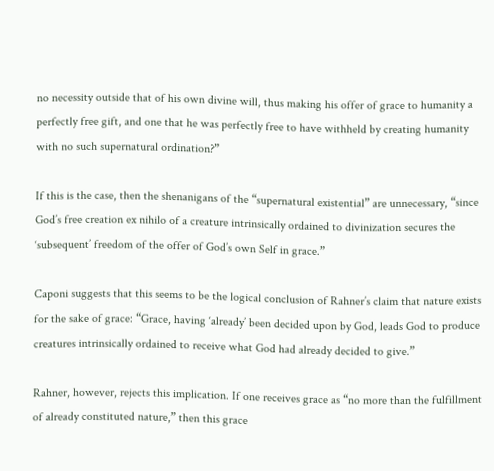no necessity outside that of his own divine will, thus making his offer of grace to humanity a perfectly free gift, and one that he was perfectly free to have withheld by creating humanity with no such supernatural ordination?”

If this is the case, then the shenanigans of the “supernatural existential” are unnecessary, “since God’s free creation ex nihilo of a creature intrinsically ordained to divinization secures the ‘subsequent’ freedom of the offer of God’s own Self in grace.”

Caponi suggests that this seems to be the logical conclusion of Rahner’s claim that nature exists for the sake of grace: “Grace, having ‘already’ been decided upon by God, leads God to produce creatures intrinsically ordained to receive what God had already decided to give.”

Rahner, however, rejects this implication. If one receives grace as “no more than the fulfillment of already constituted nature,” then this grace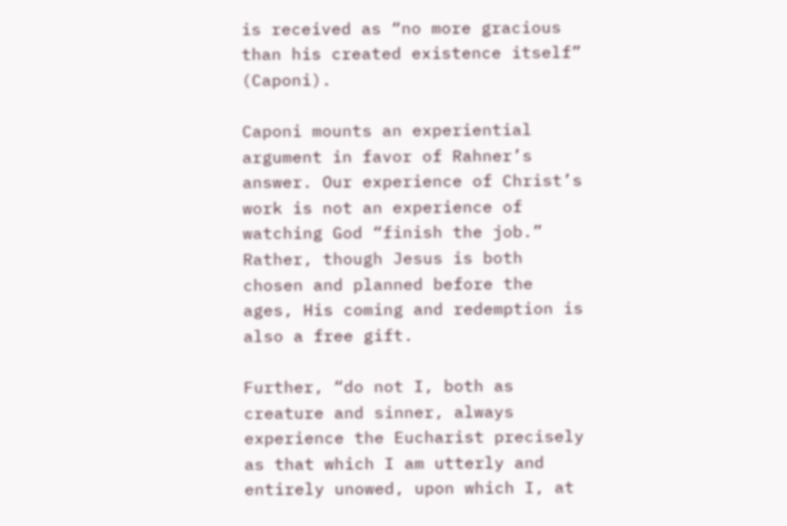is received as “no more gracious than his created existence itself” (Caponi).

Caponi mounts an experiential argument in favor of Rahner’s answer. Our experience of Christ’s work is not an experience of watching God “finish the job.” Rather, though Jesus is both chosen and planned before the ages, His coming and redemption is also a free gift.

Further, “do not I, both as creature and sinner, always experience the Eucharist precisely as that which I am utterly and entirely unowed, upon which I, at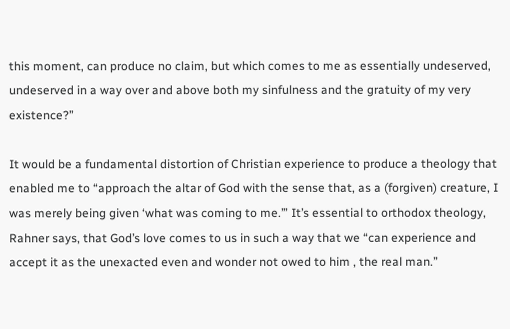this moment, can produce no claim, but which comes to me as essentially undeserved, undeserved in a way over and above both my sinfulness and the gratuity of my very existence?”

It would be a fundamental distortion of Christian experience to produce a theology that enabled me to “approach the altar of God with the sense that, as a (forgiven) creature, I was merely being given ‘what was coming to me.’” It’s essential to orthodox theology, Rahner says, that God’s love comes to us in such a way that we “can experience and accept it as the unexacted even and wonder not owed to him , the real man.”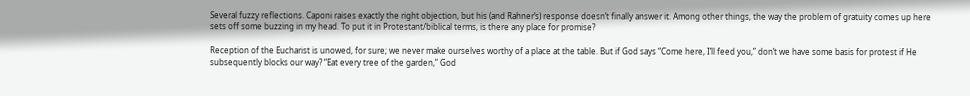Several fuzzy reflections. Caponi raises exactly the right objection, but his (and Rahner’s) response doesn’t finally answer it. Among other things, the way the problem of gratuity comes up here sets off some buzzing in my head. To put it in Protestant/biblical terms, is there any place for promise?

Reception of the Eucharist is unowed, for sure; we never make ourselves worthy of a place at the table. But if God says “Come here, I’ll feed you,” don’t we have some basis for protest if He subsequently blocks our way? “Eat every tree of the garden,” God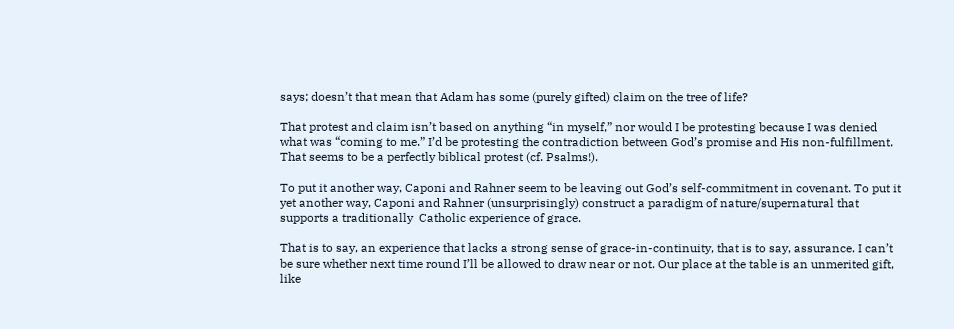says; doesn’t that mean that Adam has some (purely gifted) claim on the tree of life?

That protest and claim isn’t based on anything “in myself,” nor would I be protesting because I was denied what was “coming to me.” I’d be protesting the contradiction between God’s promise and His non-fulfillment. That seems to be a perfectly biblical protest (cf. Psalms!).

To put it another way, Caponi and Rahner seem to be leaving out God’s self-commitment in covenant. To put it yet another way, Caponi and Rahner (unsurprisingly) construct a paradigm of nature/supernatural that supports a traditionally  Catholic experience of grace.

That is to say, an experience that lacks a strong sense of grace-in-continuity, that is to say, assurance. I can’t be sure whether next time round I’ll be allowed to draw near or not. Our place at the table is an unmerited gift, like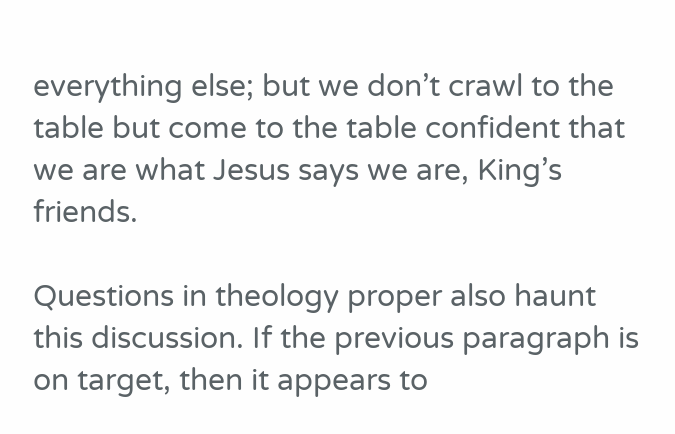everything else; but we don’t crawl to the table but come to the table confident that we are what Jesus says we are, King’s friends.

Questions in theology proper also haunt this discussion. If the previous paragraph is on target, then it appears to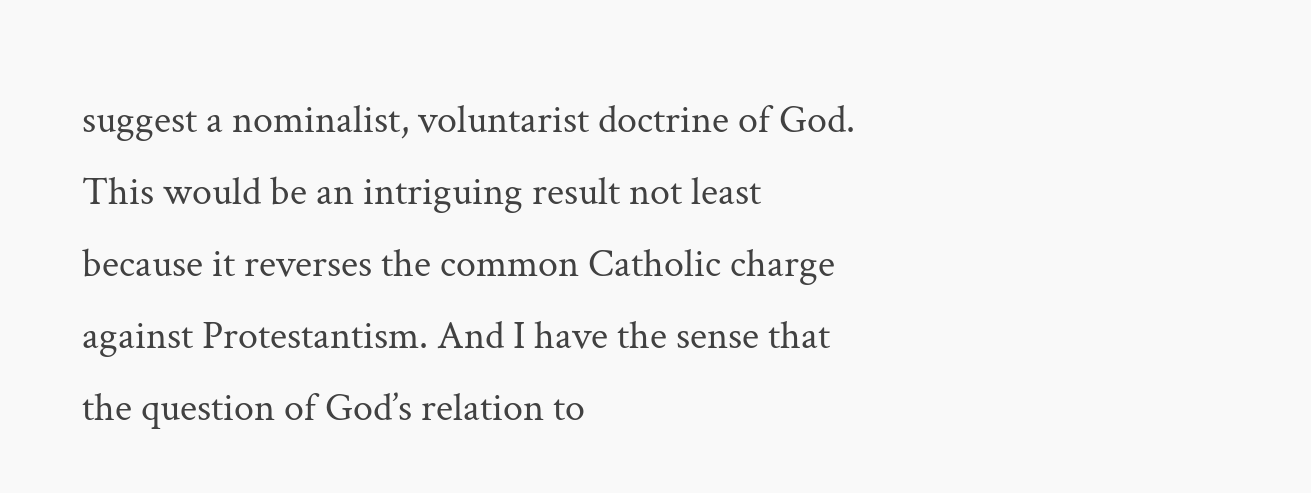suggest a nominalist, voluntarist doctrine of God. This would be an intriguing result not least because it reverses the common Catholic charge against Protestantism. And I have the sense that the question of God’s relation to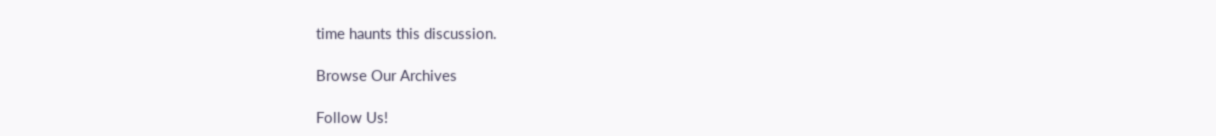time haunts this discussion.

Browse Our Archives

Follow Us!